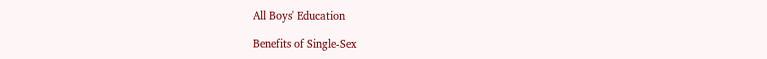All Boys' Education

Benefits of Single-Sex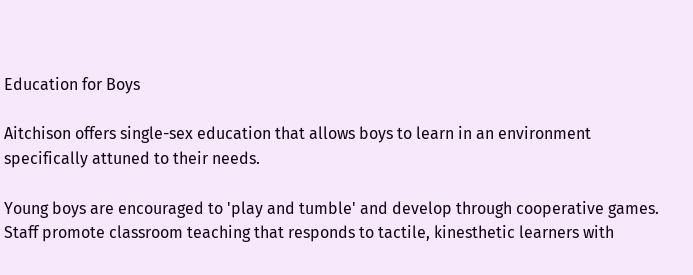Education for Boys

Aitchison offers single-sex education that allows boys to learn in an environment specifically attuned to their needs.

Young boys are encouraged to 'play and tumble' and develop through cooperative games. Staff promote classroom teaching that responds to tactile, kinesthetic learners with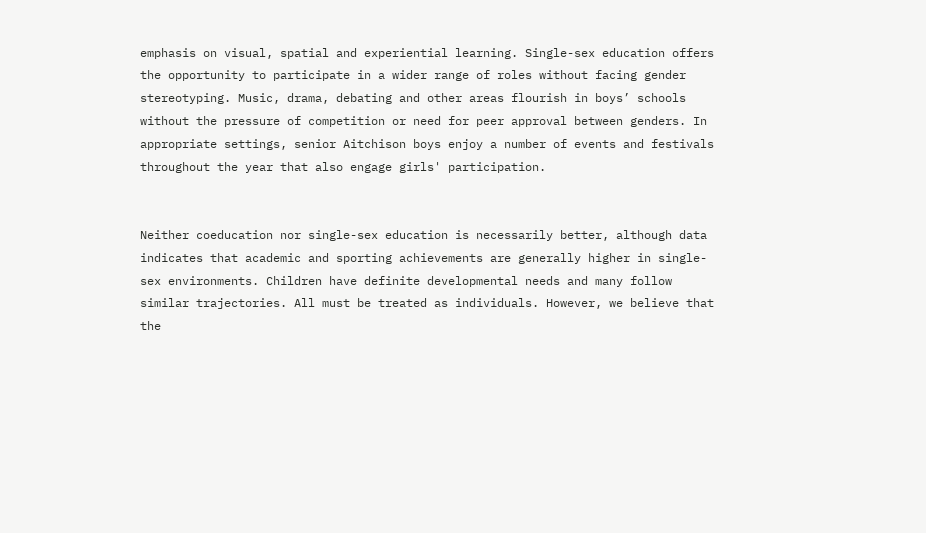emphasis on visual, spatial and experiential learning. Single-sex education offers the opportunity to participate in a wider range of roles without facing gender stereotyping. Music, drama, debating and other areas flourish in boys’ schools without the pressure of competition or need for peer approval between genders. In appropriate settings, senior Aitchison boys enjoy a number of events and festivals throughout the year that also engage girls' participation.


Neither coeducation nor single-sex education is necessarily better, although data indicates that academic and sporting achievements are generally higher in single-sex environments. Children have definite developmental needs and many follow similar trajectories. All must be treated as individuals. However, we believe that the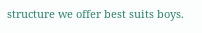structure we offer best suits boys.